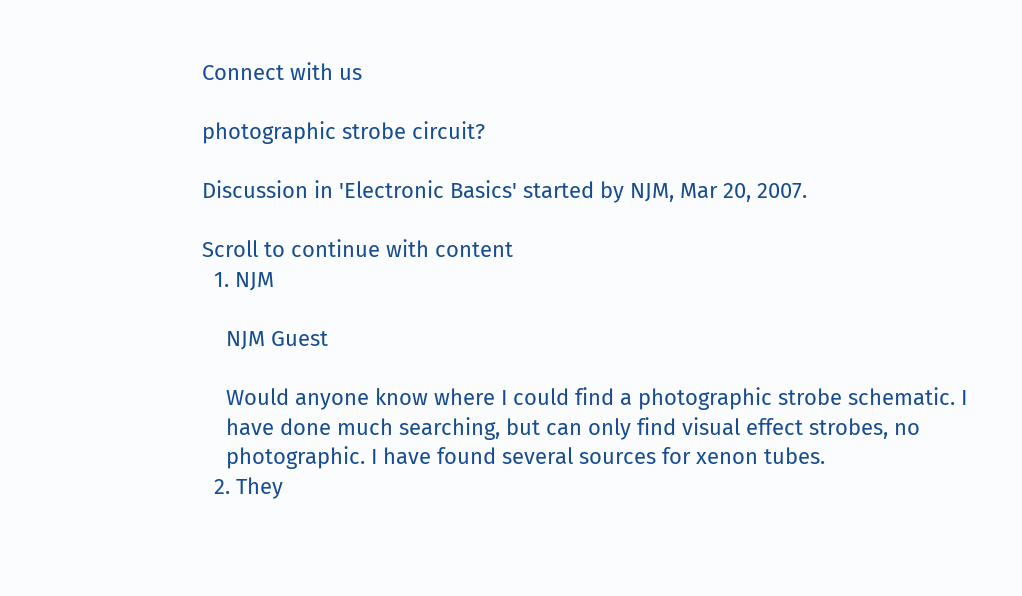Connect with us

photographic strobe circuit?

Discussion in 'Electronic Basics' started by NJM, Mar 20, 2007.

Scroll to continue with content
  1. NJM

    NJM Guest

    Would anyone know where I could find a photographic strobe schematic. I
    have done much searching, but can only find visual effect strobes, no
    photographic. I have found several sources for xenon tubes.
  2. They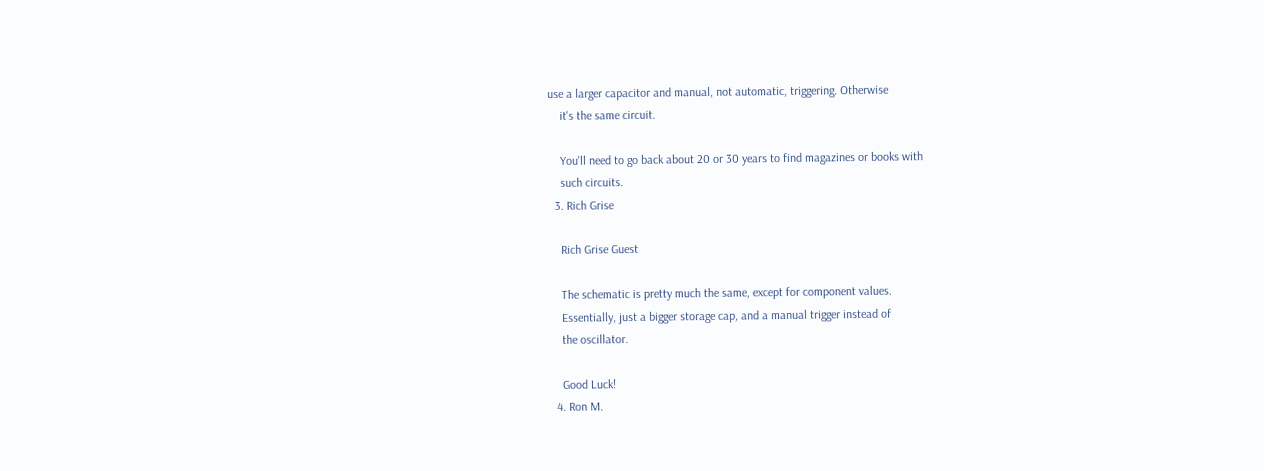use a larger capacitor and manual, not automatic, triggering. Otherwise
    it's the same circuit.

    You'll need to go back about 20 or 30 years to find magazines or books with
    such circuits.
  3. Rich Grise

    Rich Grise Guest

    The schematic is pretty much the same, except for component values.
    Essentially, just a bigger storage cap, and a manual trigger instead of
    the oscillator.

    Good Luck!
  4. Ron M.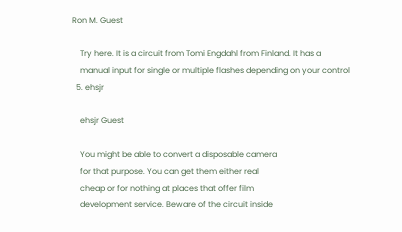Ron M. Guest

    Try here. It is a circuit from Tomi Engdahl from Finland. It has a
    manual input for single or multiple flashes depending on your control
  5. ehsjr

    ehsjr Guest

    You might be able to convert a disposable camera
    for that purpose. You can get them either real
    cheap or for nothing at places that offer film
    development service. Beware of the circuit inside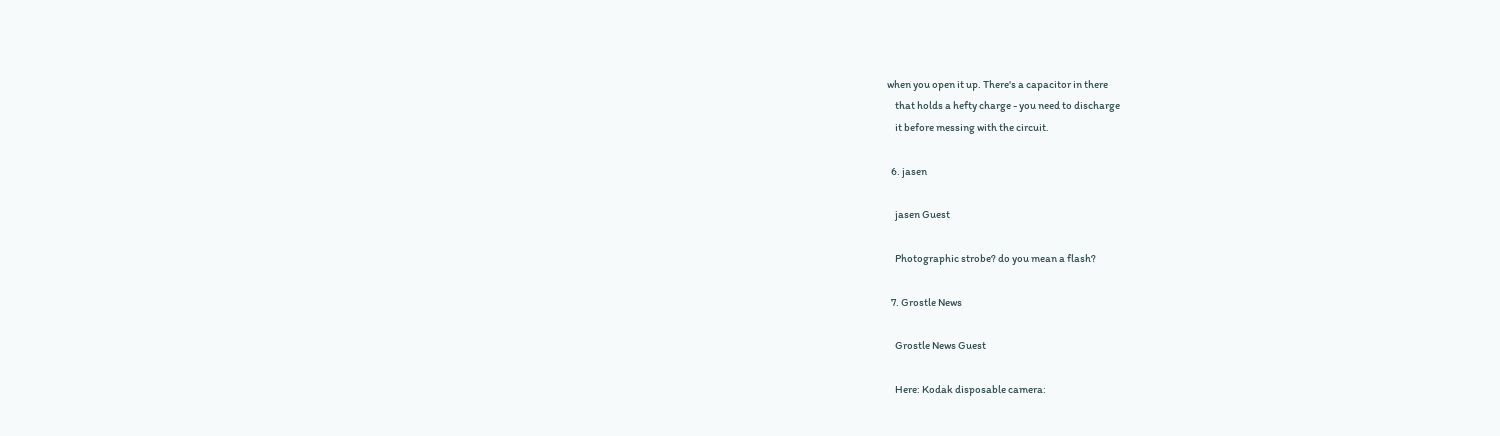when you open it up. There's a capacitor in there
    that holds a hefty charge - you need to discharge
    it before messing with the circuit.

  6. jasen

    jasen Guest

    Photographic strobe? do you mean a flash?

  7. Grostle News

    Grostle News Guest

    Here: Kodak disposable camera: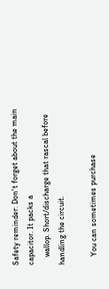Safety reminder: Don't forget about the main capacitor. It packs a
    wallop. Short/discharge that rascal before handling the circuit.

    You can sometimes purchase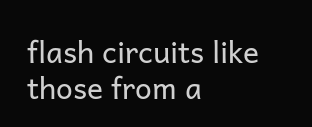flash circuits like those from a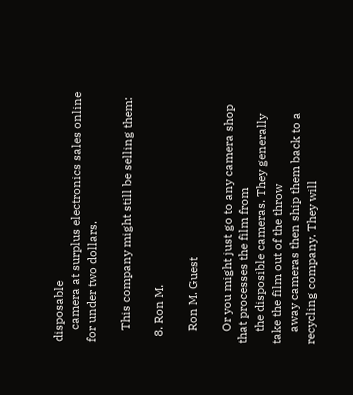disposable
    camera at surplus electronics sales online for under two dollars.

    This company might still be selling them:

  8. Ron M.

    Ron M. Guest

    Or you might just go to any camera shop that processes the film from
    the disposible cameras. They generally take the film out of the throw
    away cameras then ship them back to a recycling company. They will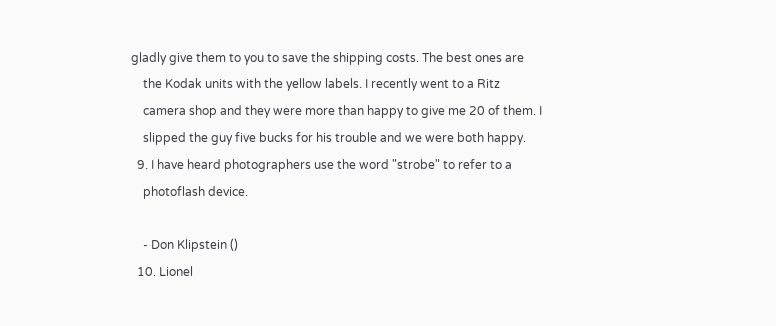gladly give them to you to save the shipping costs. The best ones are
    the Kodak units with the yellow labels. I recently went to a Ritz
    camera shop and they were more than happy to give me 20 of them. I
    slipped the guy five bucks for his trouble and we were both happy.
  9. I have heard photographers use the word "strobe" to refer to a
    photoflash device.

    - Don Klipstein ()
  10. Lionel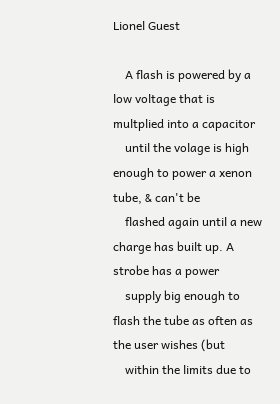Lionel Guest

    A flash is powered by a low voltage that is multplied into a capacitor
    until the volage is high enough to power a xenon tube, & can't be
    flashed again until a new charge has built up. A strobe has a power
    supply big enough to flash the tube as often as the user wishes (but
    within the limits due to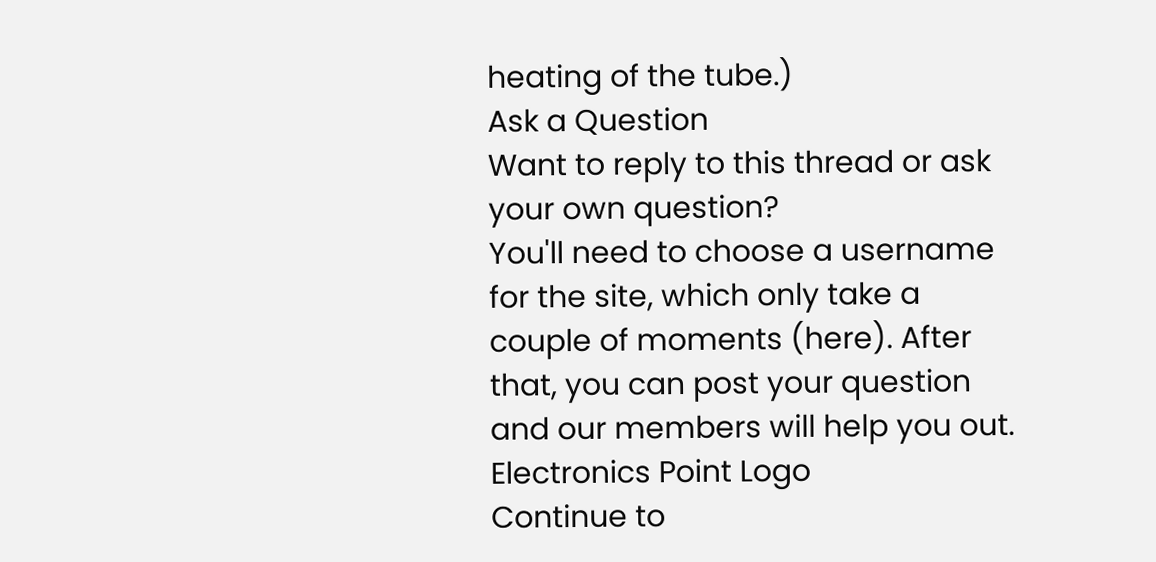heating of the tube.)
Ask a Question
Want to reply to this thread or ask your own question?
You'll need to choose a username for the site, which only take a couple of moments (here). After that, you can post your question and our members will help you out.
Electronics Point Logo
Continue to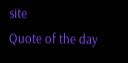site
Quote of the day